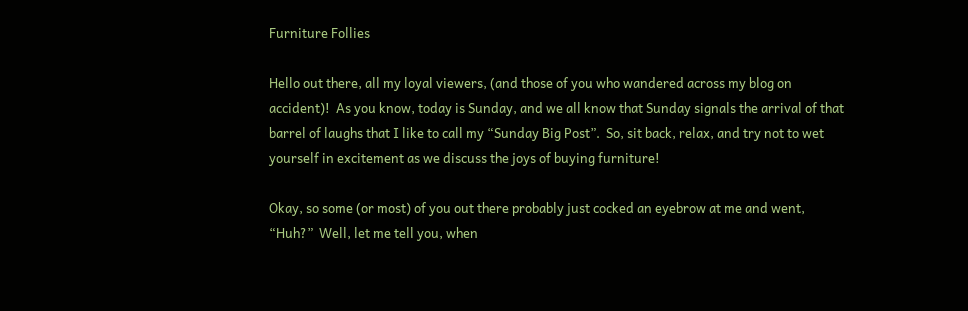Furniture Follies

Hello out there, all my loyal viewers, (and those of you who wandered across my blog on accident)!  As you know, today is Sunday, and we all know that Sunday signals the arrival of that barrel of laughs that I like to call my “Sunday Big Post”.  So, sit back, relax, and try not to wet yourself in excitement as we discuss the joys of buying furniture!

Okay, so some (or most) of you out there probably just cocked an eyebrow at me and went, “Huh?”  Well, let me tell you, when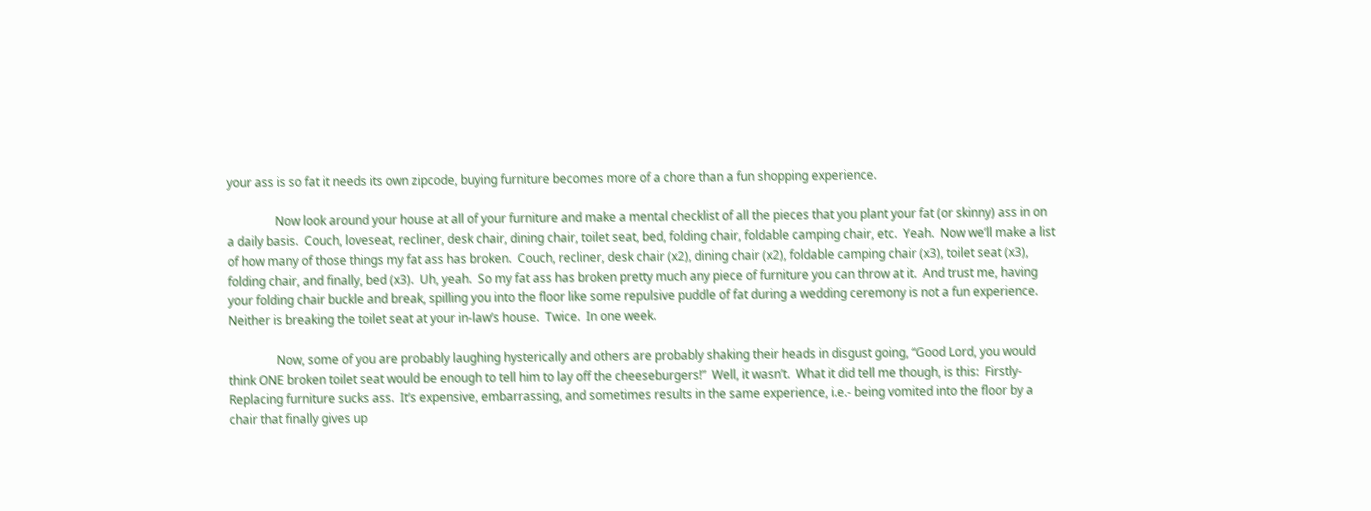your ass is so fat it needs its own zipcode, buying furniture becomes more of a chore than a fun shopping experience.

                Now look around your house at all of your furniture and make a mental checklist of all the pieces that you plant your fat (or skinny) ass in on a daily basis.  Couch, loveseat, recliner, desk chair, dining chair, toilet seat, bed, folding chair, foldable camping chair, etc.  Yeah.  Now we’ll make a list of how many of those things my fat ass has broken.  Couch, recliner, desk chair (x2), dining chair (x2), foldable camping chair (x3), toilet seat (x3), folding chair, and finally, bed (x3).  Uh, yeah.  So my fat ass has broken pretty much any piece of furniture you can throw at it.  And trust me, having your folding chair buckle and break, spilling you into the floor like some repulsive puddle of fat during a wedding ceremony is not a fun experience.  Neither is breaking the toilet seat at your in-law’s house.  Twice.  In one week.

                Now, some of you are probably laughing hysterically and others are probably shaking their heads in disgust going, “Good Lord, you would think ONE broken toilet seat would be enough to tell him to lay off the cheeseburgers!”  Well, it wasn’t.  What it did tell me though, is this:  Firstly- Replacing furniture sucks ass.  It’s expensive, embarrassing, and sometimes results in the same experience, i.e.- being vomited into the floor by a chair that finally gives up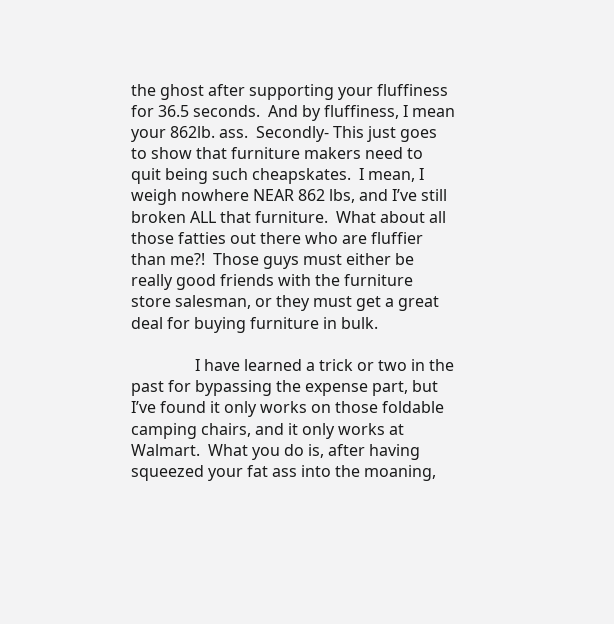the ghost after supporting your fluffiness for 36.5 seconds.  And by fluffiness, I mean your 862lb. ass.  Secondly- This just goes to show that furniture makers need to quit being such cheapskates.  I mean, I weigh nowhere NEAR 862 lbs, and I’ve still broken ALL that furniture.  What about all those fatties out there who are fluffier than me?!  Those guys must either be really good friends with the furniture store salesman, or they must get a great deal for buying furniture in bulk.

                I have learned a trick or two in the past for bypassing the expense part, but I’ve found it only works on those foldable camping chairs, and it only works at Walmart.  What you do is, after having squeezed your fat ass into the moaning,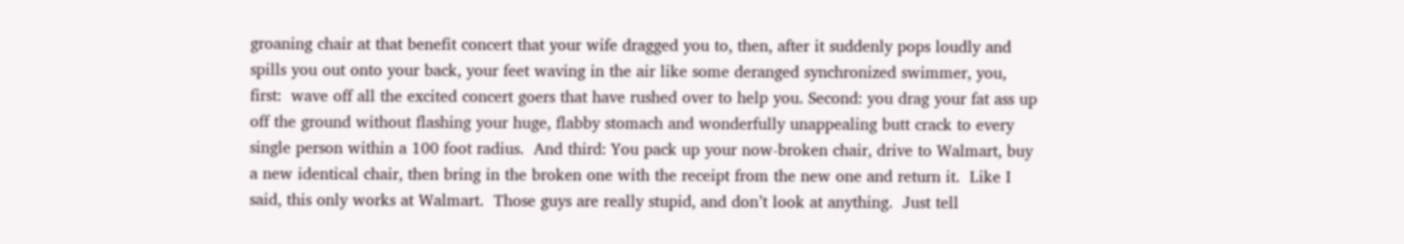groaning chair at that benefit concert that your wife dragged you to, then, after it suddenly pops loudly and spills you out onto your back, your feet waving in the air like some deranged synchronized swimmer, you, first:  wave off all the excited concert goers that have rushed over to help you. Second: you drag your fat ass up off the ground without flashing your huge, flabby stomach and wonderfully unappealing butt crack to every single person within a 100 foot radius.  And third: You pack up your now-broken chair, drive to Walmart, buy a new identical chair, then bring in the broken one with the receipt from the new one and return it.  Like I said, this only works at Walmart.  Those guys are really stupid, and don’t look at anything.  Just tell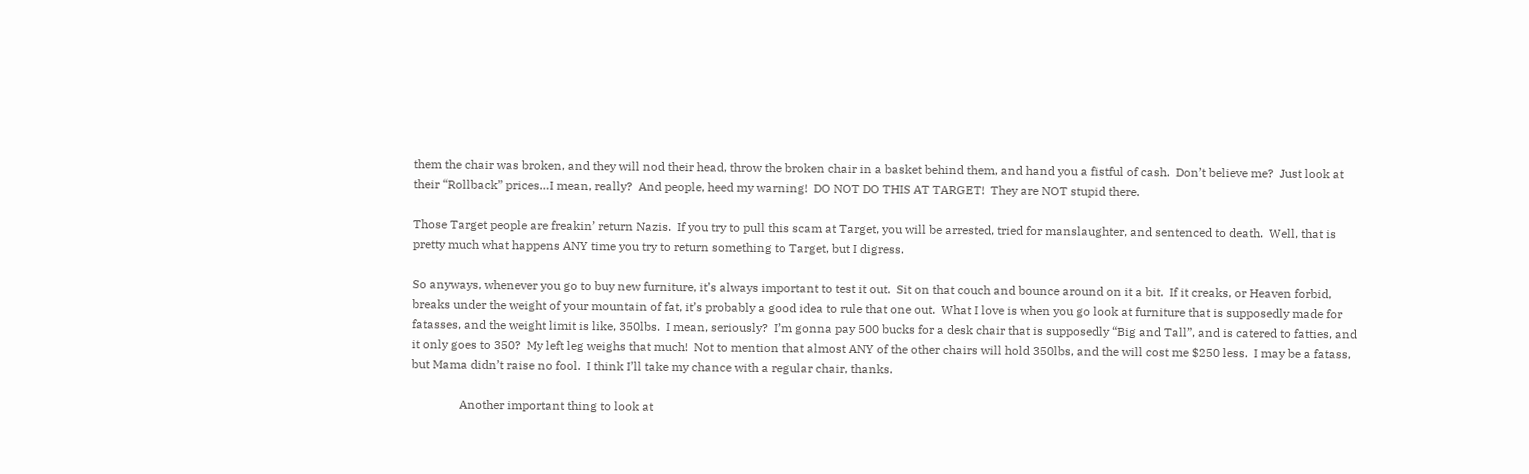them the chair was broken, and they will nod their head, throw the broken chair in a basket behind them, and hand you a fistful of cash.  Don’t believe me?  Just look at their “Rollback” prices…I mean, really?  And people, heed my warning!  DO NOT DO THIS AT TARGET!  They are NOT stupid there.

Those Target people are freakin’ return Nazis.  If you try to pull this scam at Target, you will be arrested, tried for manslaughter, and sentenced to death.  Well, that is pretty much what happens ANY time you try to return something to Target, but I digress.

So anyways, whenever you go to buy new furniture, it’s always important to test it out.  Sit on that couch and bounce around on it a bit.  If it creaks, or Heaven forbid, breaks under the weight of your mountain of fat, it’s probably a good idea to rule that one out.  What I love is when you go look at furniture that is supposedly made for fatasses, and the weight limit is like, 350lbs.  I mean, seriously?  I’m gonna pay 500 bucks for a desk chair that is supposedly “Big and Tall”, and is catered to fatties, and it only goes to 350?  My left leg weighs that much!  Not to mention that almost ANY of the other chairs will hold 350lbs, and the will cost me $250 less.  I may be a fatass, but Mama didn’t raise no fool.  I think I’ll take my chance with a regular chair, thanks.

                Another important thing to look at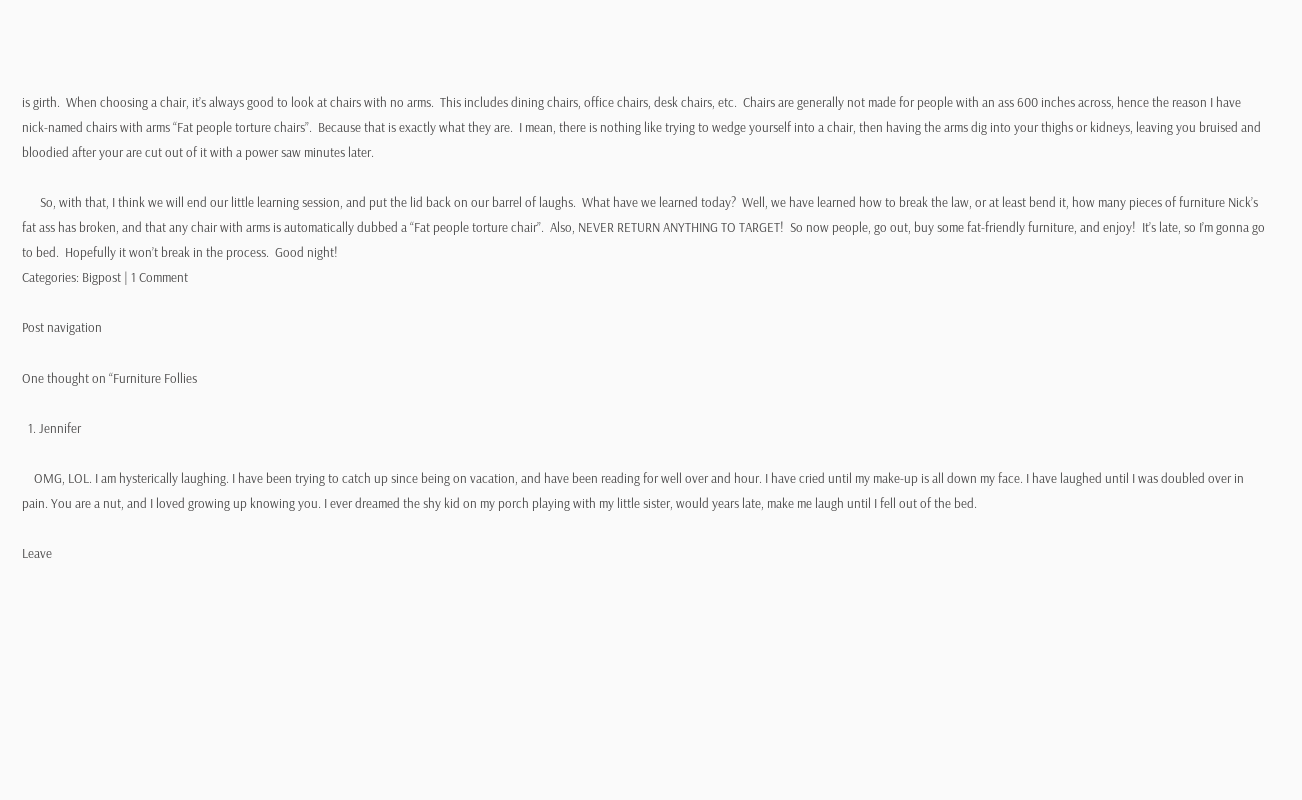is girth.  When choosing a chair, it’s always good to look at chairs with no arms.  This includes dining chairs, office chairs, desk chairs, etc.  Chairs are generally not made for people with an ass 600 inches across, hence the reason I have nick-named chairs with arms “Fat people torture chairs”.  Because that is exactly what they are.  I mean, there is nothing like trying to wedge yourself into a chair, then having the arms dig into your thighs or kidneys, leaving you bruised and bloodied after your are cut out of it with a power saw minutes later.

      So, with that, I think we will end our little learning session, and put the lid back on our barrel of laughs.  What have we learned today?  Well, we have learned how to break the law, or at least bend it, how many pieces of furniture Nick’s fat ass has broken, and that any chair with arms is automatically dubbed a “Fat people torture chair”.  Also, NEVER RETURN ANYTHING TO TARGET!  So now people, go out, buy some fat-friendly furniture, and enjoy!  It’s late, so I’m gonna go to bed.  Hopefully it won’t break in the process.  Good night!
Categories: Bigpost | 1 Comment

Post navigation

One thought on “Furniture Follies

  1. Jennifer

    OMG, LOL. I am hysterically laughing. I have been trying to catch up since being on vacation, and have been reading for well over and hour. I have cried until my make-up is all down my face. I have laughed until I was doubled over in pain. You are a nut, and I loved growing up knowing you. I ever dreamed the shy kid on my porch playing with my little sister, would years late, make me laugh until I fell out of the bed.

Leave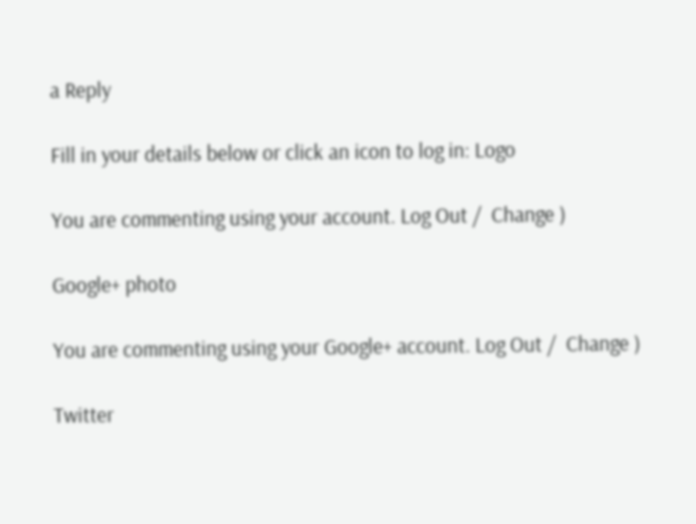a Reply

Fill in your details below or click an icon to log in: Logo

You are commenting using your account. Log Out /  Change )

Google+ photo

You are commenting using your Google+ account. Log Out /  Change )

Twitter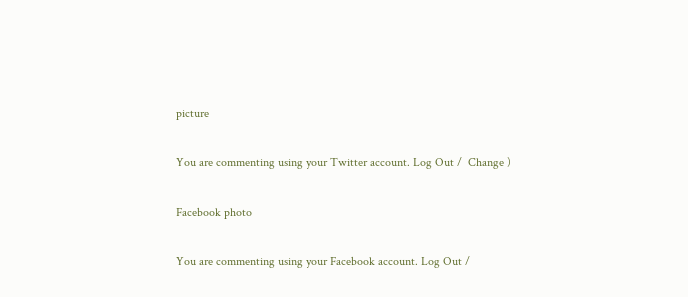picture

You are commenting using your Twitter account. Log Out /  Change )

Facebook photo

You are commenting using your Facebook account. Log Out /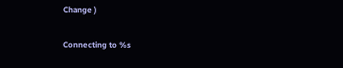Change )

Connecting to %s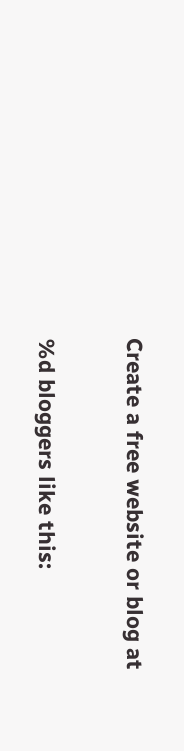Create a free website or blog at

%d bloggers like this: